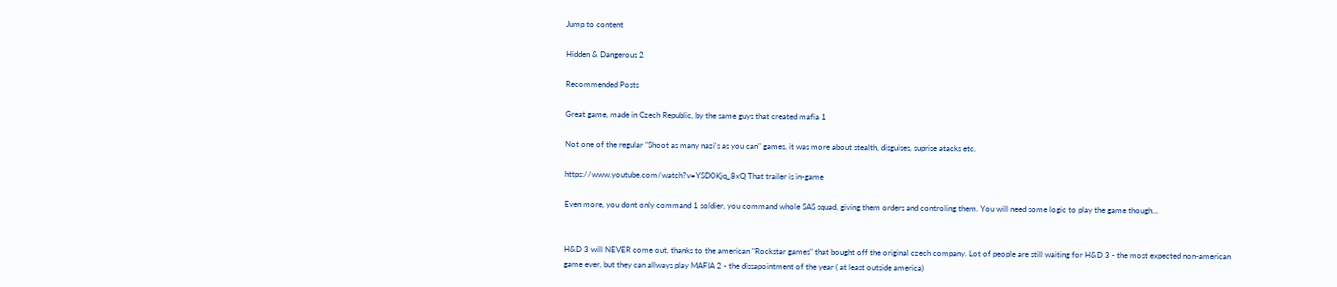Jump to content

Hidden & Dangerous 2

Recommended Posts

Great game, made in Czech Republic, by the same guys that created mafia 1

Not one of the regular "Shoot as many nazi's as you can" games, it was more about stealth, disguises, suprise atacks etc.

https://www.youtube.com/watch?v=YSD0Kjq_8xQ That trailer is in-game

Even more, you dont only command 1 soldier, you command whole SAS squad, giving them orders and controling them. You will need some logic to play the game though...


H&D 3 will NEVER come out, thanks to the american "Rockstar games" that bought off the original czech company. Lot of people are still waiting for H&D 3 - the most expected non-american game ever, but they can allways play MAFIA 2 - the dissapointment of the year ( at least outside america)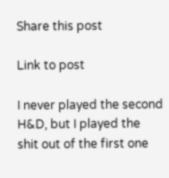Share this post

Link to post

I never played the second H&D, but I played the shit out of the first one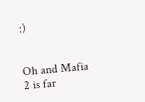:)


Oh and Mafia 2 is far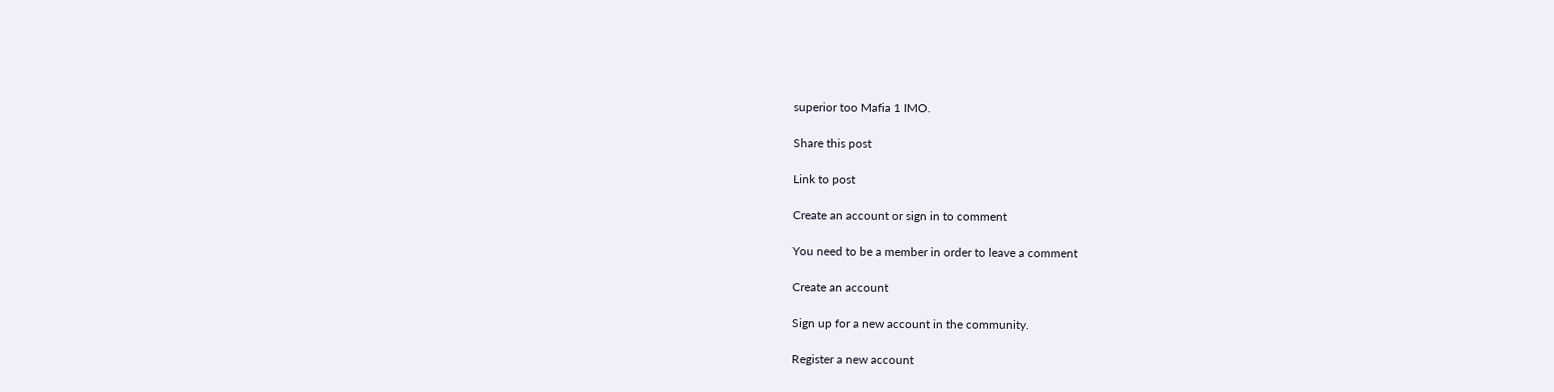superior too Mafia 1 IMO.

Share this post

Link to post

Create an account or sign in to comment

You need to be a member in order to leave a comment

Create an account

Sign up for a new account in the community.

Register a new account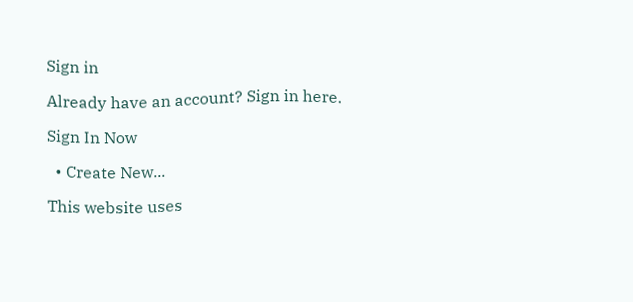Sign in

Already have an account? Sign in here.

Sign In Now

  • Create New...

This website uses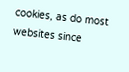cookies, as do most websites since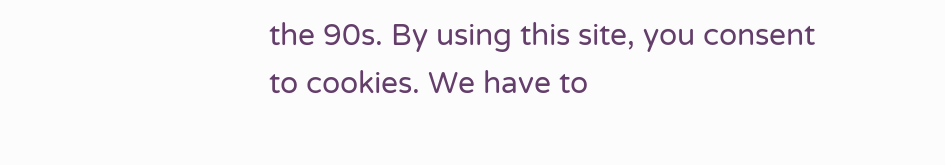the 90s. By using this site, you consent to cookies. We have to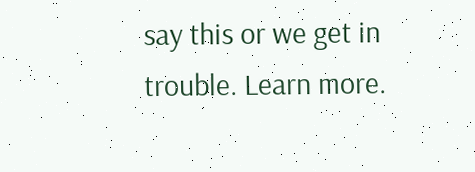say this or we get in trouble. Learn more.